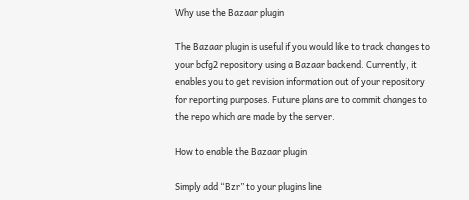Why use the Bazaar plugin

The Bazaar plugin is useful if you would like to track changes to your bcfg2 repository using a Bazaar backend. Currently, it enables you to get revision information out of your repository for reporting purposes. Future plans are to commit changes to the repo which are made by the server.

How to enable the Bazaar plugin

Simply add “Bzr” to your plugins line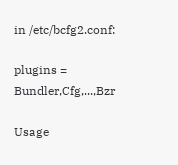in /etc/bcfg2.conf:

plugins = Bundler,Cfg,...,Bzr

Usage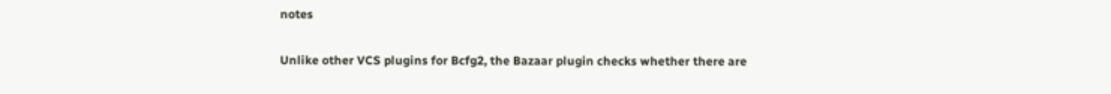notes

Unlike other VCS plugins for Bcfg2, the Bazaar plugin checks whether there are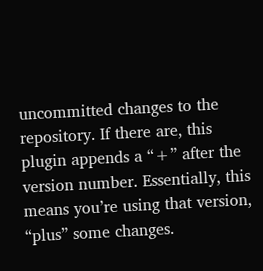uncommitted changes to the repository. If there are, this plugin appends a “+” after the version number. Essentially, this means you’re using that version, “plus” some changes.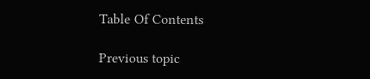Table Of Contents

Previous topic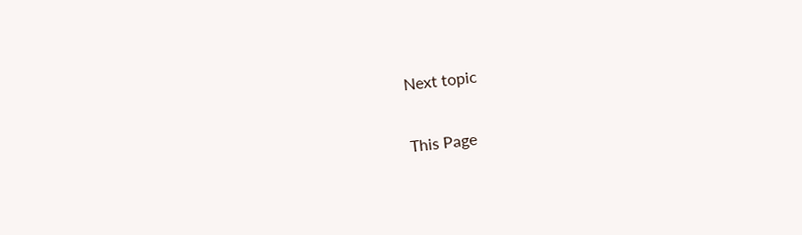Next topic


This Page